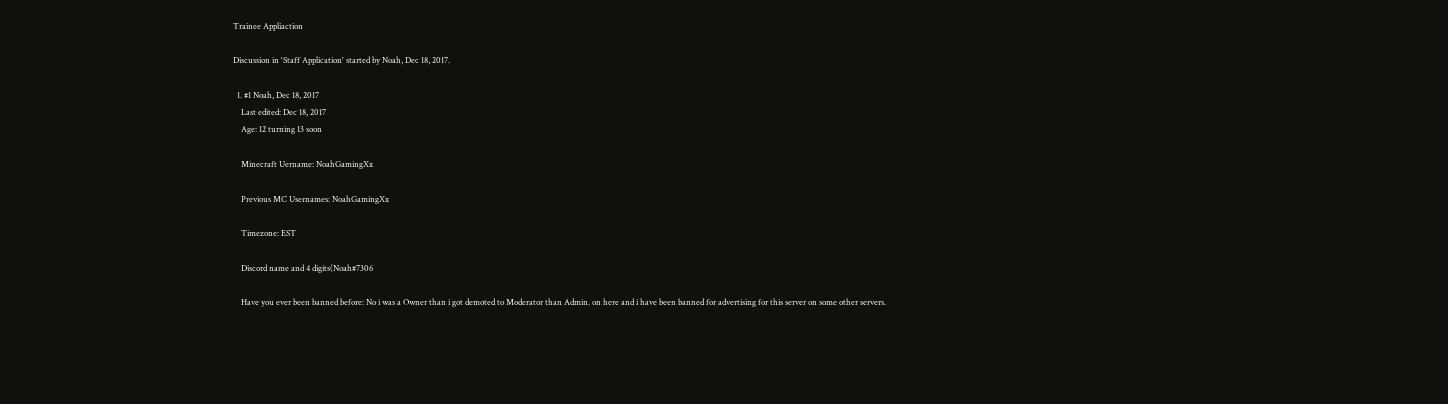Trainee Appliaction

Discussion in 'Staff Application' started by Noah, Dec 18, 2017.

  1. #1 Noah, Dec 18, 2017
    Last edited: Dec 18, 2017
    Age: 12 turning 13 soon

    Minecraft Uername: NoahGamingXx

    Previous MC Usernames: NoahGamingXx

    Timezone: EST

    Discord name and 4 digits(Noah#7306

    Have you ever been banned before: No i was a Owner than i got demoted to Moderator than Admin. on here and i have been banned for advertising for this server on some other servers.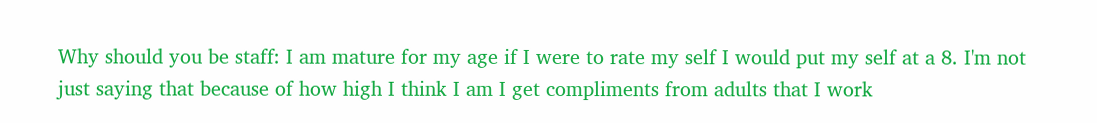Why should you be staff: I am mature for my age if I were to rate my self I would put my self at a 8. I'm not just saying that because of how high I think I am I get compliments from adults that I work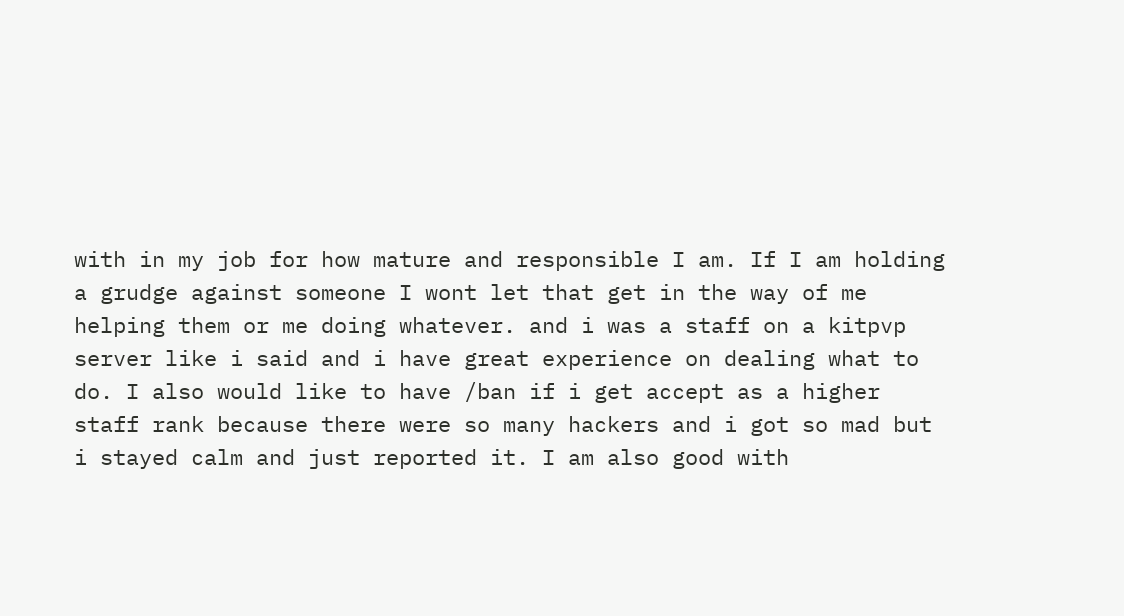with in my job for how mature and responsible I am. If I am holding a grudge against someone I wont let that get in the way of me helping them or me doing whatever. and i was a staff on a kitpvp server like i said and i have great experience on dealing what to do. I also would like to have /ban if i get accept as a higher staff rank because there were so many hackers and i got so mad but i stayed calm and just reported it. I am also good with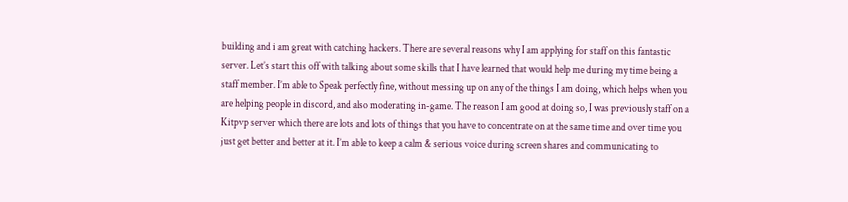building and i am great with catching hackers. There are several reasons why I am applying for staff on this fantastic server. Let’s start this off with talking about some skills that I have learned that would help me during my time being a staff member. I’m able to Speak perfectly fine, without messing up on any of the things I am doing, which helps when you are helping people in discord, and also moderating in-game. The reason I am good at doing so, I was previously staff on a Kitpvp server which there are lots and lots of things that you have to concentrate on at the same time and over time you just get better and better at it. I’m able to keep a calm & serious voice during screen shares and communicating to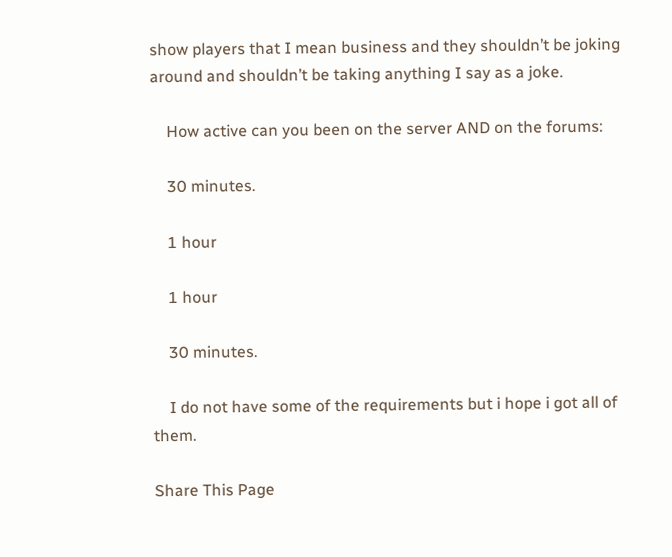show players that I mean business and they shouldn’t be joking around and shouldn’t be taking anything I say as a joke.

    How active can you been on the server AND on the forums:

    30 minutes.

    1 hour

    1 hour

    30 minutes.

    I do not have some of the requirements but i hope i got all of them.

Share This Page